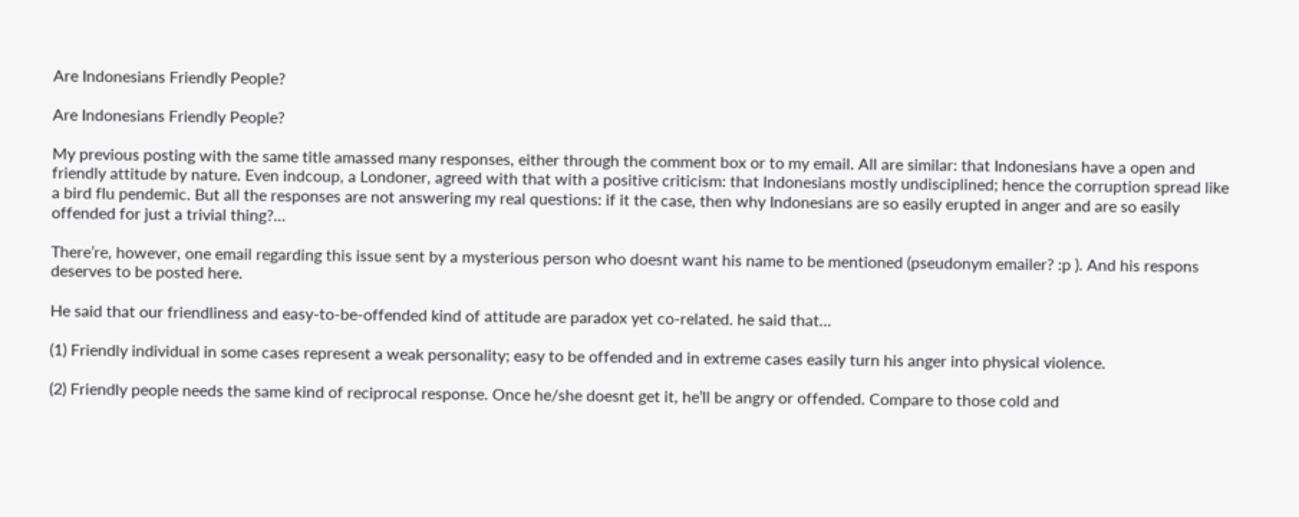Are Indonesians Friendly People?

Are Indonesians Friendly People?

My previous posting with the same title amassed many responses, either through the comment box or to my email. All are similar: that Indonesians have a open and friendly attitude by nature. Even indcoup, a Londoner, agreed with that with a positive criticism: that Indonesians mostly undisciplined; hence the corruption spread like a bird flu pendemic. But all the responses are not answering my real questions: if it the case, then why Indonesians are so easily erupted in anger and are so easily offended for just a trivial thing?…

There’re, however, one email regarding this issue sent by a mysterious person who doesnt want his name to be mentioned (pseudonym emailer? :p ). And his respons deserves to be posted here.

He said that our friendliness and easy-to-be-offended kind of attitude are paradox yet co-related. he said that…

(1) Friendly individual in some cases represent a weak personality; easy to be offended and in extreme cases easily turn his anger into physical violence.

(2) Friendly people needs the same kind of reciprocal response. Once he/she doesnt get it, he’ll be angry or offended. Compare to those cold and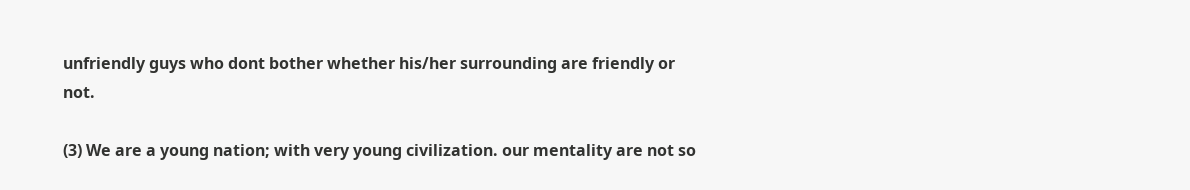unfriendly guys who dont bother whether his/her surrounding are friendly or not.

(3) We are a young nation; with very young civilization. our mentality are not so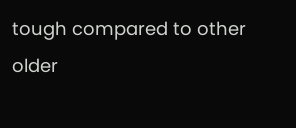tough compared to other older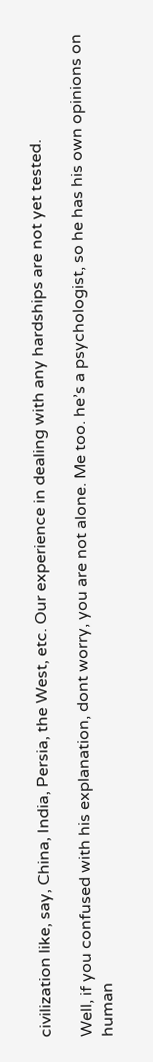civilization like, say, China, India, Persia, the West, etc. Our experience in dealing with any hardships are not yet tested.

Well, if you confused with his explanation, dont worry, you are not alone. Me too. he’s a psychologist, so he has his own opinions on human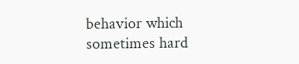behavior which sometimes hard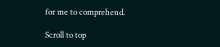for me to comprehend.

Scroll to top